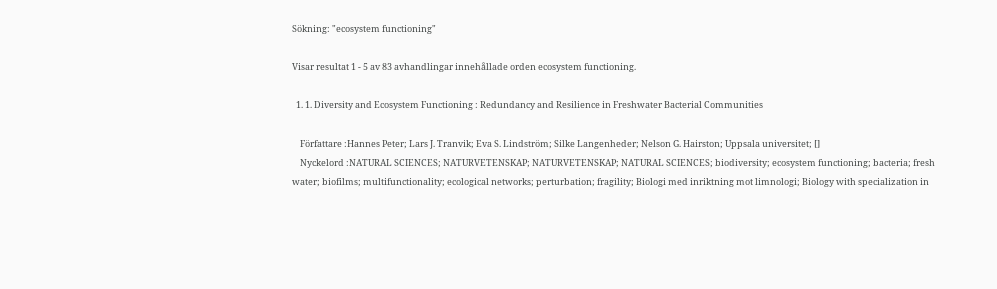Sökning: "ecosystem functioning"

Visar resultat 1 - 5 av 83 avhandlingar innehållade orden ecosystem functioning.

  1. 1. Diversity and Ecosystem Functioning : Redundancy and Resilience in Freshwater Bacterial Communities

    Författare :Hannes Peter; Lars J. Tranvik; Eva S. Lindström; Silke Langenheder; Nelson G. Hairston; Uppsala universitet; []
    Nyckelord :NATURAL SCIENCES; NATURVETENSKAP; NATURVETENSKAP; NATURAL SCIENCES; biodiversity; ecosystem functioning; bacteria; fresh water; biofilms; multifunctionality; ecological networks; perturbation; fragility; Biologi med inriktning mot limnologi; Biology with specialization in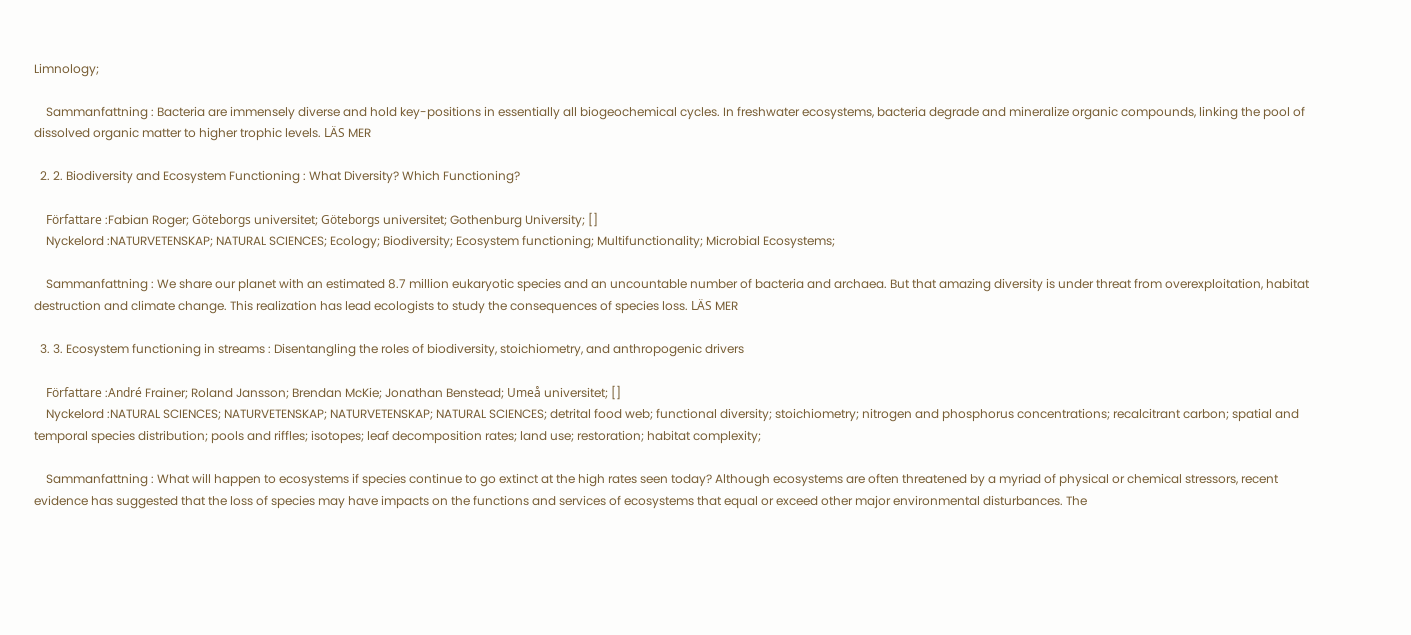Limnology;

    Sammanfattning : Bacteria are immensely diverse and hold key-positions in essentially all biogeochemical cycles. In freshwater ecosystems, bacteria degrade and mineralize organic compounds, linking the pool of dissolved organic matter to higher trophic levels. LÄS MER

  2. 2. Biodiversity and Ecosystem Functioning : What Diversity? Which Functioning?

    Författare :Fabian Roger; Göteborgs universitet; Göteborgs universitet; Gothenburg University; []
    Nyckelord :NATURVETENSKAP; NATURAL SCIENCES; Ecology; Biodiversity; Ecosystem functioning; Multifunctionality; Microbial Ecosystems;

    Sammanfattning : We share our planet with an estimated 8.7 million eukaryotic species and an uncountable number of bacteria and archaea. But that amazing diversity is under threat from overexploitation, habitat destruction and climate change. This realization has lead ecologists to study the consequences of species loss. LÄS MER

  3. 3. Ecosystem functioning in streams : Disentangling the roles of biodiversity, stoichiometry, and anthropogenic drivers

    Författare :André Frainer; Roland Jansson; Brendan McKie; Jonathan Benstead; Umeå universitet; []
    Nyckelord :NATURAL SCIENCES; NATURVETENSKAP; NATURVETENSKAP; NATURAL SCIENCES; detrital food web; functional diversity; stoichiometry; nitrogen and phosphorus concentrations; recalcitrant carbon; spatial and temporal species distribution; pools and riffles; isotopes; leaf decomposition rates; land use; restoration; habitat complexity;

    Sammanfattning : What will happen to ecosystems if species continue to go extinct at the high rates seen today? Although ecosystems are often threatened by a myriad of physical or chemical stressors, recent evidence has suggested that the loss of species may have impacts on the functions and services of ecosystems that equal or exceed other major environmental disturbances. The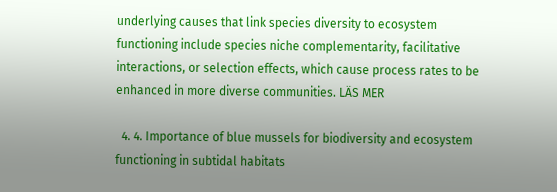underlying causes that link species diversity to ecosystem functioning include species niche complementarity, facilitative interactions, or selection effects, which cause process rates to be enhanced in more diverse communities. LÄS MER

  4. 4. Importance of blue mussels for biodiversity and ecosystem functioning in subtidal habitats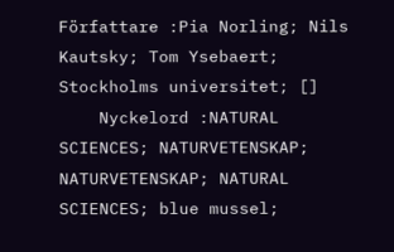Författare :Pia Norling; Nils Kautsky; Tom Ysebaert; Stockholms universitet; []
    Nyckelord :NATURAL SCIENCES; NATURVETENSKAP; NATURVETENSKAP; NATURAL SCIENCES; blue mussel;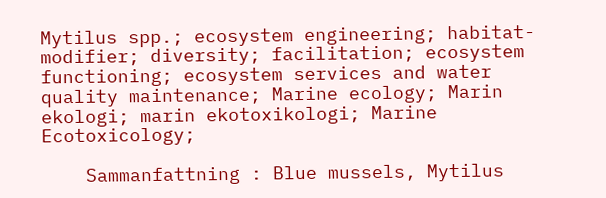Mytilus spp.; ecosystem engineering; habitat-modifier; diversity; facilitation; ecosystem functioning; ecosystem services and water quality maintenance; Marine ecology; Marin ekologi; marin ekotoxikologi; Marine Ecotoxicology;

    Sammanfattning : Blue mussels, Mytilus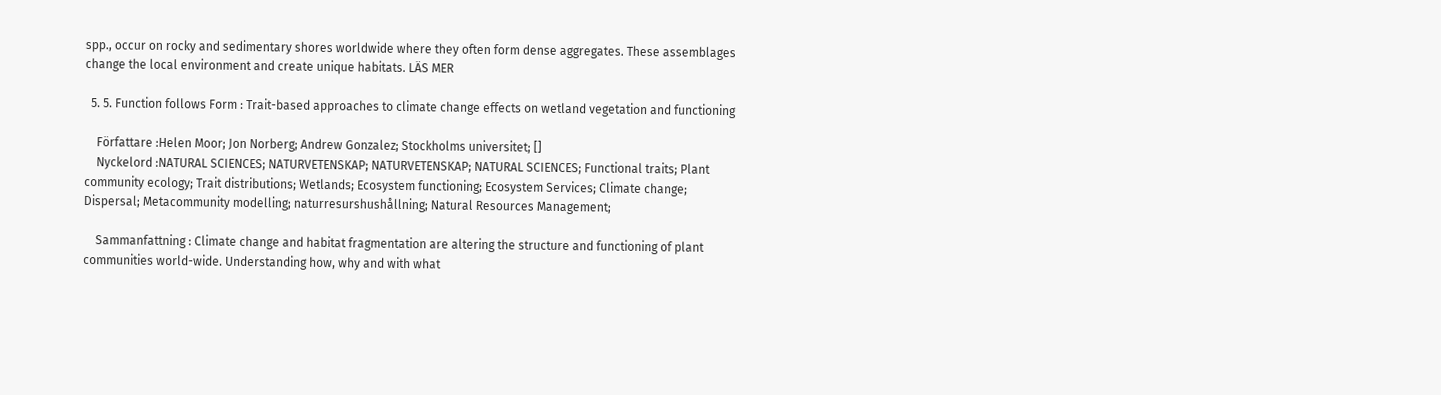spp., occur on rocky and sedimentary shores worldwide where they often form dense aggregates. These assemblages change the local environment and create unique habitats. LÄS MER

  5. 5. Function follows Form : Trait-based approaches to climate change effects on wetland vegetation and functioning

    Författare :Helen Moor; Jon Norberg; Andrew Gonzalez; Stockholms universitet; []
    Nyckelord :NATURAL SCIENCES; NATURVETENSKAP; NATURVETENSKAP; NATURAL SCIENCES; Functional traits; Plant community ecology; Trait distributions; Wetlands; Ecosystem functioning; Ecosystem Services; Climate change; Dispersal; Metacommunity modelling; naturresurshushållning; Natural Resources Management;

    Sammanfattning : Climate change and habitat fragmentation are altering the structure and functioning of plant communities world-wide. Understanding how, why and with what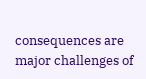consequences are major challenges of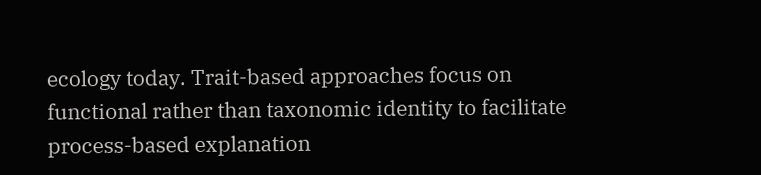ecology today. Trait-based approaches focus on functional rather than taxonomic identity to facilitate process-based explanation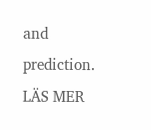and prediction. LÄS MER